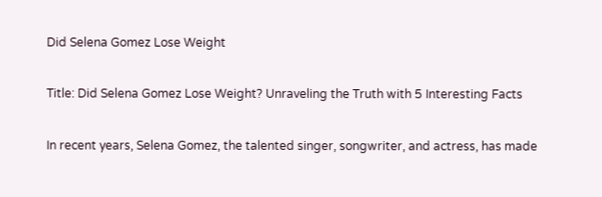Did Selena Gomez Lose Weight

Title: Did Selena Gomez Lose Weight? Unraveling the Truth with 5 Interesting Facts

In recent years, Selena Gomez, the talented singer, songwriter, and actress, has made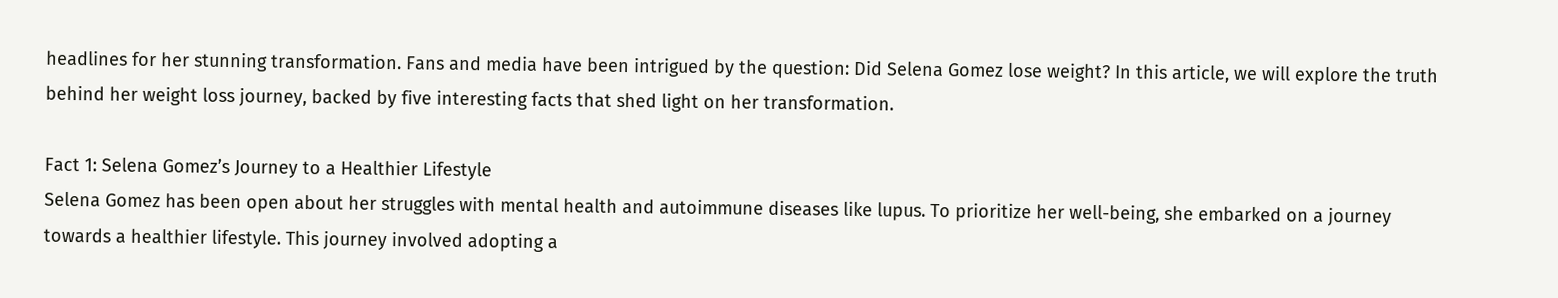headlines for her stunning transformation. Fans and media have been intrigued by the question: Did Selena Gomez lose weight? In this article, we will explore the truth behind her weight loss journey, backed by five interesting facts that shed light on her transformation.

Fact 1: Selena Gomez’s Journey to a Healthier Lifestyle
Selena Gomez has been open about her struggles with mental health and autoimmune diseases like lupus. To prioritize her well-being, she embarked on a journey towards a healthier lifestyle. This journey involved adopting a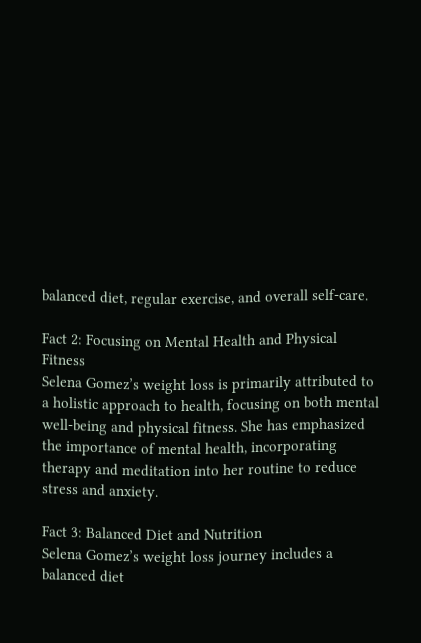balanced diet, regular exercise, and overall self-care.

Fact 2: Focusing on Mental Health and Physical Fitness
Selena Gomez’s weight loss is primarily attributed to a holistic approach to health, focusing on both mental well-being and physical fitness. She has emphasized the importance of mental health, incorporating therapy and meditation into her routine to reduce stress and anxiety.

Fact 3: Balanced Diet and Nutrition
Selena Gomez’s weight loss journey includes a balanced diet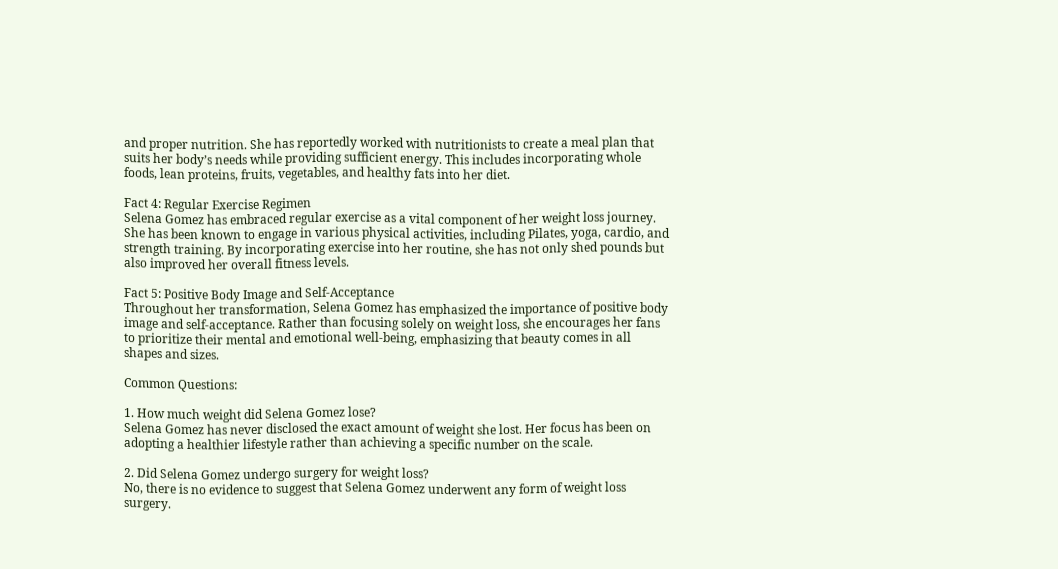and proper nutrition. She has reportedly worked with nutritionists to create a meal plan that suits her body’s needs while providing sufficient energy. This includes incorporating whole foods, lean proteins, fruits, vegetables, and healthy fats into her diet.

Fact 4: Regular Exercise Regimen
Selena Gomez has embraced regular exercise as a vital component of her weight loss journey. She has been known to engage in various physical activities, including Pilates, yoga, cardio, and strength training. By incorporating exercise into her routine, she has not only shed pounds but also improved her overall fitness levels.

Fact 5: Positive Body Image and Self-Acceptance
Throughout her transformation, Selena Gomez has emphasized the importance of positive body image and self-acceptance. Rather than focusing solely on weight loss, she encourages her fans to prioritize their mental and emotional well-being, emphasizing that beauty comes in all shapes and sizes.

Common Questions:

1. How much weight did Selena Gomez lose?
Selena Gomez has never disclosed the exact amount of weight she lost. Her focus has been on adopting a healthier lifestyle rather than achieving a specific number on the scale.

2. Did Selena Gomez undergo surgery for weight loss?
No, there is no evidence to suggest that Selena Gomez underwent any form of weight loss surgery.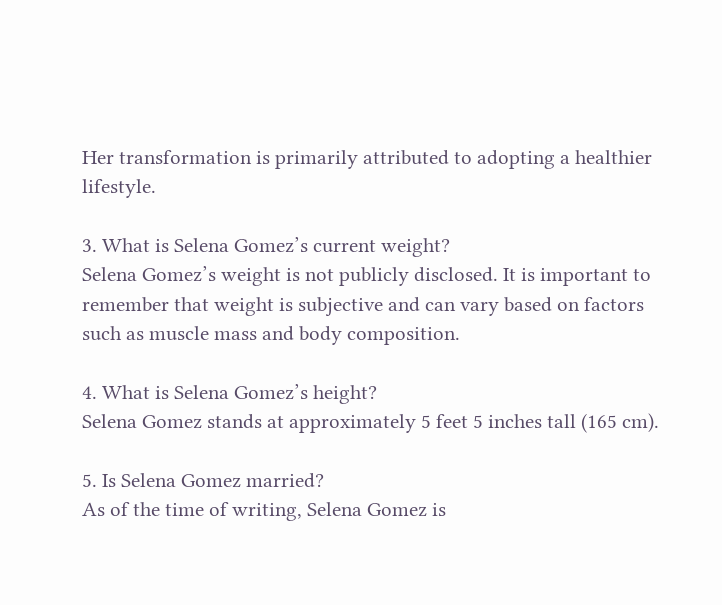Her transformation is primarily attributed to adopting a healthier lifestyle.

3. What is Selena Gomez’s current weight?
Selena Gomez’s weight is not publicly disclosed. It is important to remember that weight is subjective and can vary based on factors such as muscle mass and body composition.

4. What is Selena Gomez’s height?
Selena Gomez stands at approximately 5 feet 5 inches tall (165 cm).

5. Is Selena Gomez married?
As of the time of writing, Selena Gomez is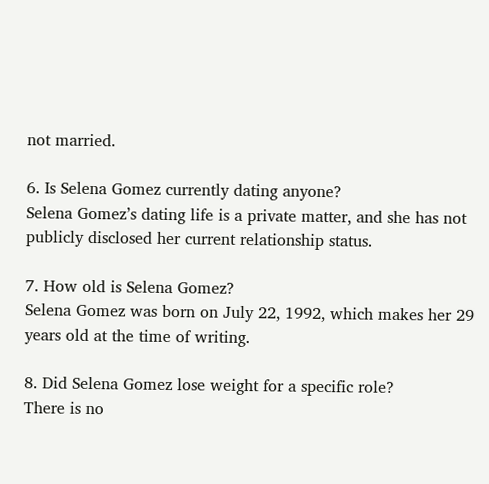not married.

6. Is Selena Gomez currently dating anyone?
Selena Gomez’s dating life is a private matter, and she has not publicly disclosed her current relationship status.

7. How old is Selena Gomez?
Selena Gomez was born on July 22, 1992, which makes her 29 years old at the time of writing.

8. Did Selena Gomez lose weight for a specific role?
There is no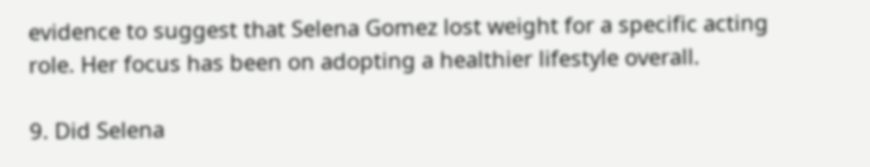evidence to suggest that Selena Gomez lost weight for a specific acting role. Her focus has been on adopting a healthier lifestyle overall.

9. Did Selena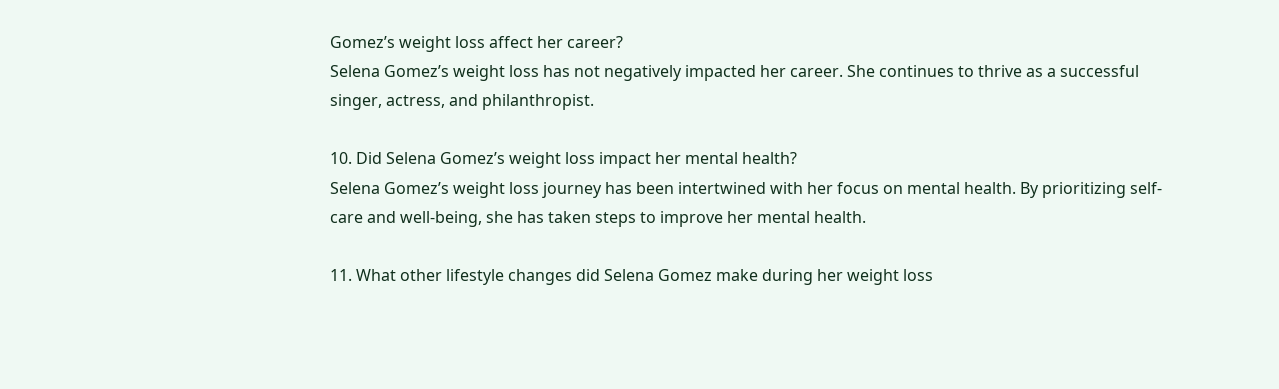Gomez’s weight loss affect her career?
Selena Gomez’s weight loss has not negatively impacted her career. She continues to thrive as a successful singer, actress, and philanthropist.

10. Did Selena Gomez’s weight loss impact her mental health?
Selena Gomez’s weight loss journey has been intertwined with her focus on mental health. By prioritizing self-care and well-being, she has taken steps to improve her mental health.

11. What other lifestyle changes did Selena Gomez make during her weight loss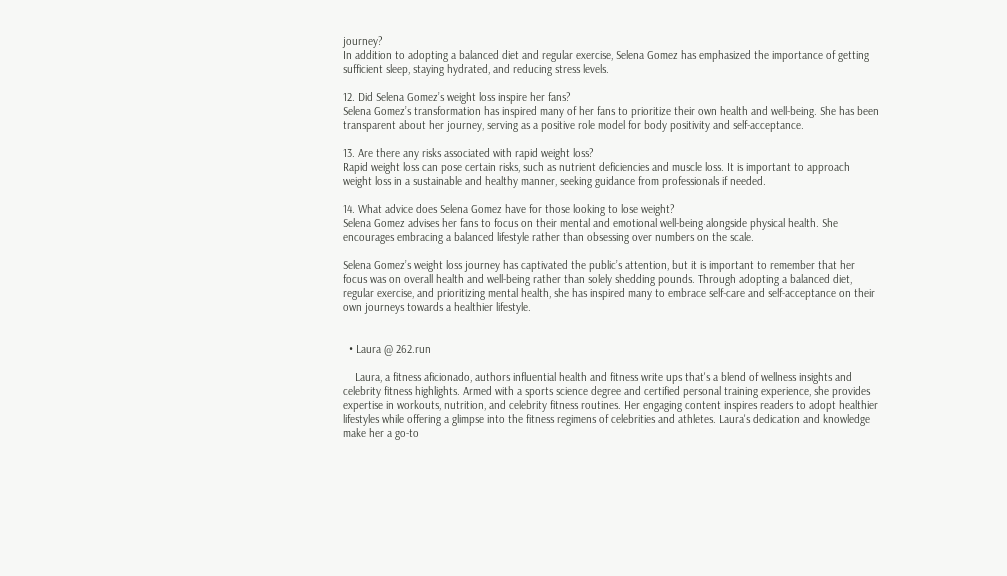journey?
In addition to adopting a balanced diet and regular exercise, Selena Gomez has emphasized the importance of getting sufficient sleep, staying hydrated, and reducing stress levels.

12. Did Selena Gomez’s weight loss inspire her fans?
Selena Gomez’s transformation has inspired many of her fans to prioritize their own health and well-being. She has been transparent about her journey, serving as a positive role model for body positivity and self-acceptance.

13. Are there any risks associated with rapid weight loss?
Rapid weight loss can pose certain risks, such as nutrient deficiencies and muscle loss. It is important to approach weight loss in a sustainable and healthy manner, seeking guidance from professionals if needed.

14. What advice does Selena Gomez have for those looking to lose weight?
Selena Gomez advises her fans to focus on their mental and emotional well-being alongside physical health. She encourages embracing a balanced lifestyle rather than obsessing over numbers on the scale.

Selena Gomez’s weight loss journey has captivated the public’s attention, but it is important to remember that her focus was on overall health and well-being rather than solely shedding pounds. Through adopting a balanced diet, regular exercise, and prioritizing mental health, she has inspired many to embrace self-care and self-acceptance on their own journeys towards a healthier lifestyle.


  • Laura @ 262.run

    Laura, a fitness aficionado, authors influential health and fitness write ups that's a blend of wellness insights and celebrity fitness highlights. Armed with a sports science degree and certified personal training experience, she provides expertise in workouts, nutrition, and celebrity fitness routines. Her engaging content inspires readers to adopt healthier lifestyles while offering a glimpse into the fitness regimens of celebrities and athletes. Laura's dedication and knowledge make her a go-to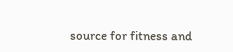source for fitness and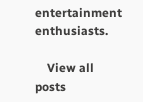entertainment enthusiasts.

    View all posts